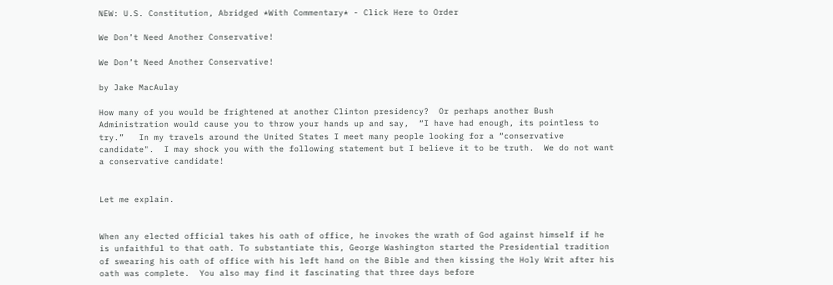NEW: U.S. Constitution, Abridged *With Commentary* - Click Here to Order

We Don’t Need Another Conservative!

We Don’t Need Another Conservative!

by Jake MacAulay

How many of you would be frightened at another Clinton presidency?  Or perhaps another Bush Administration would cause you to throw your hands up and say,  “I have had enough, its pointless to try.”   In my travels around the United States I meet many people looking for a “conservative candidate".  I may shock you with the following statement but I believe it to be truth.  We do not want a conservative candidate!


Let me explain.


When any elected official takes his oath of office, he invokes the wrath of God against himself if he is unfaithful to that oath. To substantiate this, George Washington started the Presidential tradition of swearing his oath of office with his left hand on the Bible and then kissing the Holy Writ after his oath was complete.  You also may find it fascinating that three days before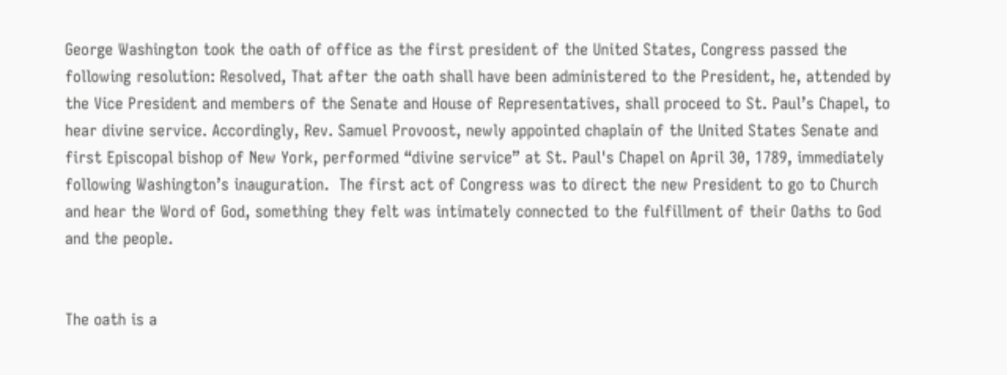George Washington took the oath of office as the first president of the United States, Congress passed the following resolution: Resolved, That after the oath shall have been administered to the President, he, attended by the Vice President and members of the Senate and House of Representatives, shall proceed to St. Paul’s Chapel, to hear divine service. Accordingly, Rev. Samuel Provoost, newly appointed chaplain of the United States Senate and first Episcopal bishop of New York, performed “divine service” at St. Paul's Chapel on April 30, 1789, immediately following Washington’s inauguration.  The first act of Congress was to direct the new President to go to Church and hear the Word of God, something they felt was intimately connected to the fulfillment of their Oaths to God and the people.


The oath is a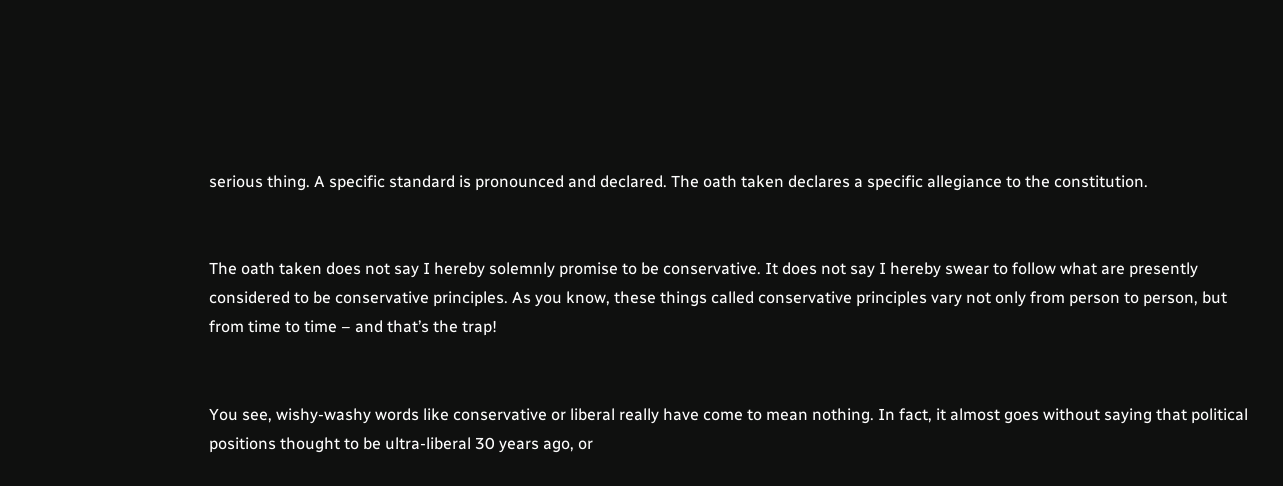serious thing. A specific standard is pronounced and declared. The oath taken declares a specific allegiance to the constitution.


The oath taken does not say I hereby solemnly promise to be conservative. It does not say I hereby swear to follow what are presently considered to be conservative principles. As you know, these things called conservative principles vary not only from person to person, but from time to time – and that’s the trap!


You see, wishy-washy words like conservative or liberal really have come to mean nothing. In fact, it almost goes without saying that political positions thought to be ultra-liberal 30 years ago, or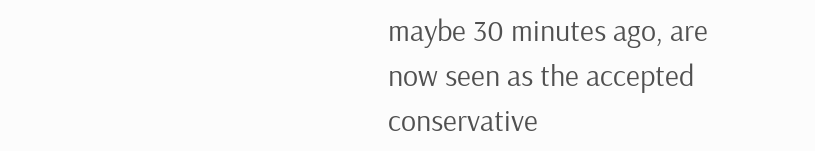maybe 30 minutes ago, are now seen as the accepted conservative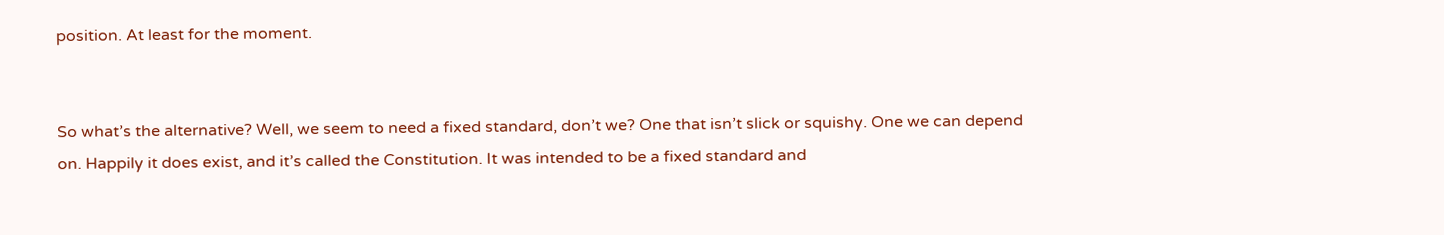position. At least for the moment.


So what’s the alternative? Well, we seem to need a fixed standard, don’t we? One that isn’t slick or squishy. One we can depend on. Happily it does exist, and it’s called the Constitution. It was intended to be a fixed standard and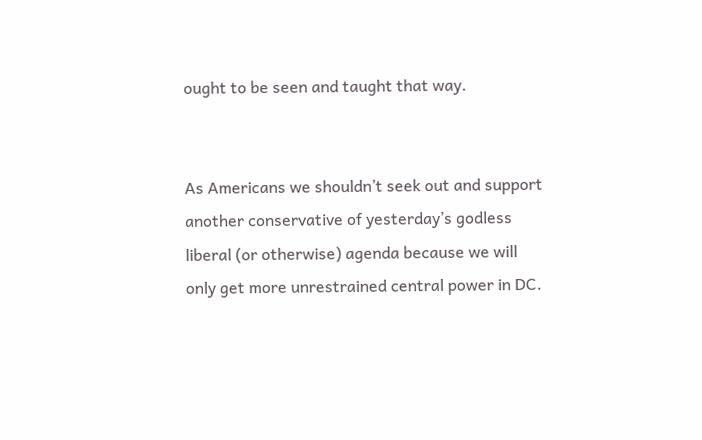ought to be seen and taught that way.


As Americans we shouldn’t seek out and support another conservative of yesterday’s godless liberal (or otherwise) agenda because we will only get more unrestrained central power in DC.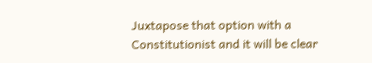Juxtapose that option with a Constitutionist and it will be clear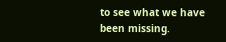to see what we have been missing.